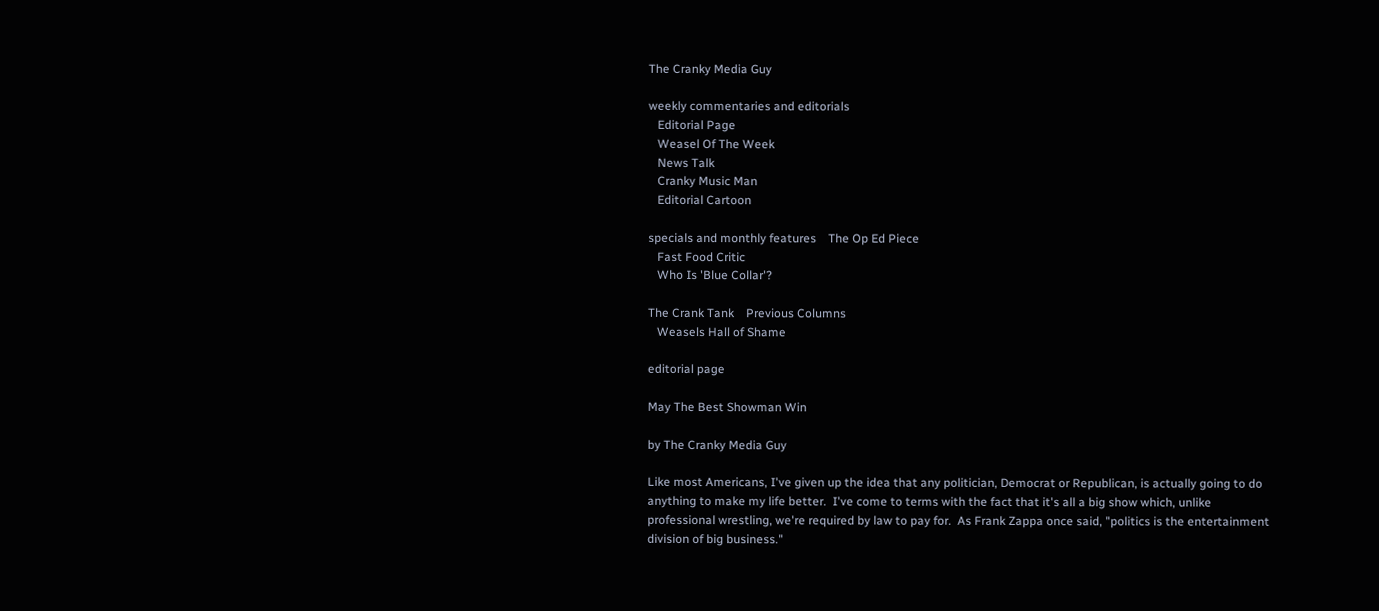The Cranky Media Guy

weekly commentaries and editorials
   Editorial Page
   Weasel Of The Week
   News Talk
   Cranky Music Man
   Editorial Cartoon

specials and monthly features    The Op Ed Piece
   Fast Food Critic
   Who Is 'Blue Collar'?

The Crank Tank    Previous Columns
   Weasels Hall of Shame

editorial page

May The Best Showman Win

by The Cranky Media Guy

Like most Americans, I've given up the idea that any politician, Democrat or Republican, is actually going to do anything to make my life better.  I've come to terms with the fact that it's all a big show which, unlike professional wrestling, we're required by law to pay for.  As Frank Zappa once said, "politics is the entertainment division of big business."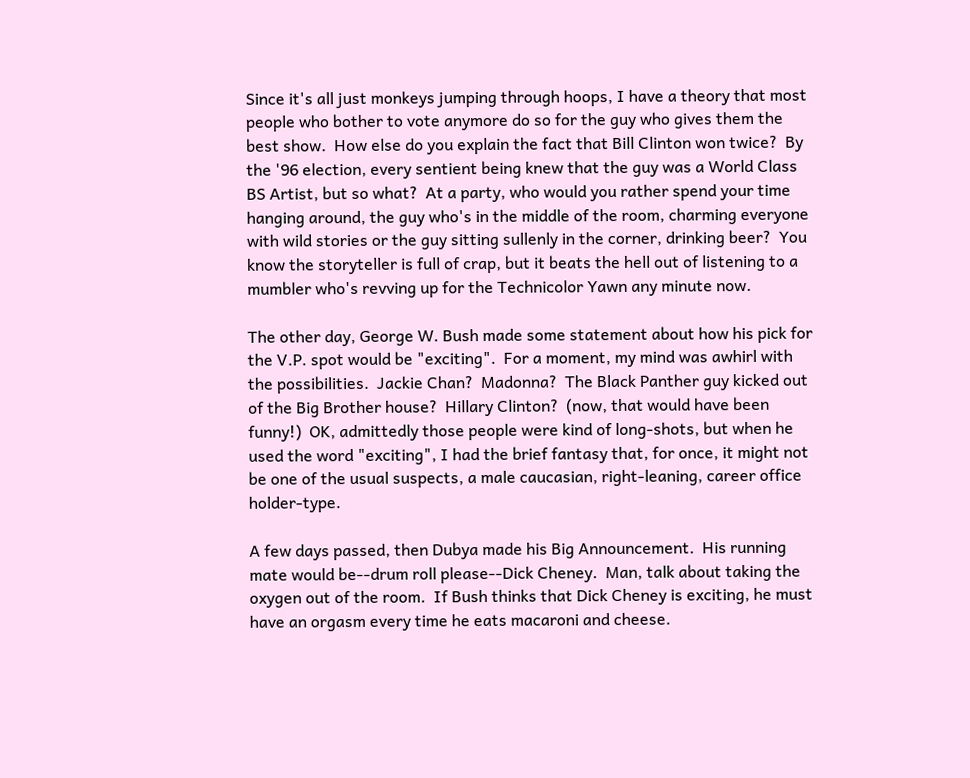Since it's all just monkeys jumping through hoops, I have a theory that most people who bother to vote anymore do so for the guy who gives them the best show.  How else do you explain the fact that Bill Clinton won twice?  By the '96 election, every sentient being knew that the guy was a World Class BS Artist, but so what?  At a party, who would you rather spend your time hanging around, the guy who's in the middle of the room, charming everyone with wild stories or the guy sitting sullenly in the corner, drinking beer?  You know the storyteller is full of crap, but it beats the hell out of listening to a mumbler who's revving up for the Technicolor Yawn any minute now.

The other day, George W. Bush made some statement about how his pick for the V.P. spot would be "exciting".  For a moment, my mind was awhirl with the possibilities.  Jackie Chan?  Madonna?  The Black Panther guy kicked out of the Big Brother house?  Hillary Clinton?  (now, that would have been funny!)  OK, admittedly those people were kind of long-shots, but when he used the word "exciting", I had the brief fantasy that, for once, it might not be one of the usual suspects, a male caucasian, right-leaning, career office holder-type.

A few days passed, then Dubya made his Big Announcement.  His running mate would be--drum roll please--Dick Cheney.  Man, talk about taking the oxygen out of the room.  If Bush thinks that Dick Cheney is exciting, he must have an orgasm every time he eats macaroni and cheese.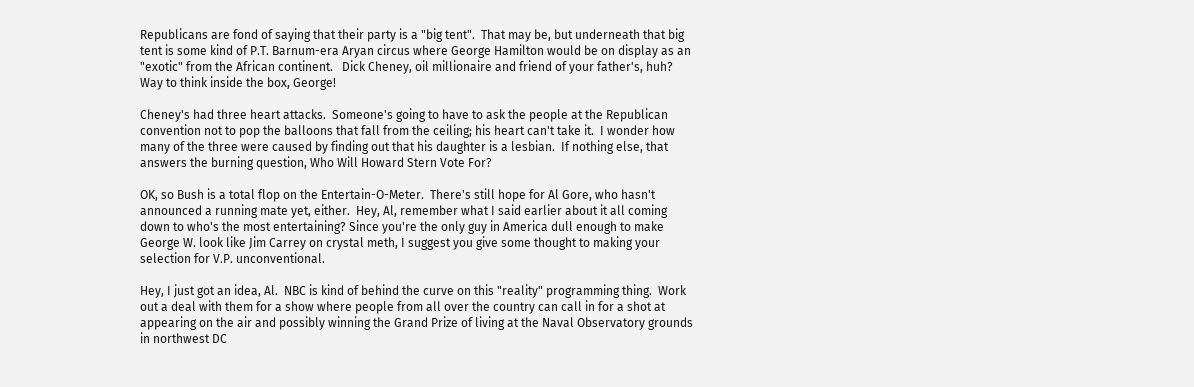Republicans are fond of saying that their party is a "big tent".  That may be, but underneath that big tent is some kind of P.T. Barnum-era Aryan circus where George Hamilton would be on display as an "exotic" from the African continent.   Dick Cheney, oil millionaire and friend of your father's, huh?  Way to think inside the box, George!

Cheney's had three heart attacks.  Someone's going to have to ask the people at the Republican convention not to pop the balloons that fall from the ceiling; his heart can't take it.  I wonder how many of the three were caused by finding out that his daughter is a lesbian.  If nothing else, that answers the burning question, Who Will Howard Stern Vote For?

OK, so Bush is a total flop on the Entertain-O-Meter.  There's still hope for Al Gore, who hasn't announced a running mate yet, either.  Hey, Al, remember what I said earlier about it all coming down to who's the most entertaining? Since you're the only guy in America dull enough to make George W. look like Jim Carrey on crystal meth, I suggest you give some thought to making your selection for V.P. unconventional.

Hey, I just got an idea, Al.  NBC is kind of behind the curve on this "reality" programming thing.  Work out a deal with them for a show where people from all over the country can call in for a shot at appearing on the air and possibly winning the Grand Prize of living at the Naval Observatory grounds in northwest DC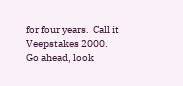for four years.  Call it Veepstakes 2000.  Go ahead, look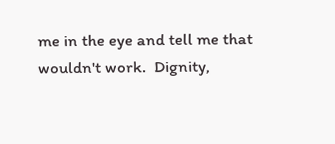me in the eye and tell me that wouldn't work.  Dignity,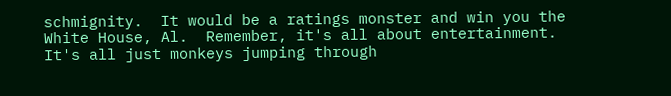schmignity.  It would be a ratings monster and win you the White House, Al.  Remember, it's all about entertainment.  It's all just monkeys jumping through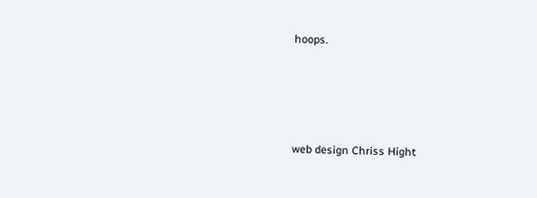hoops.





web design Chriss Hight